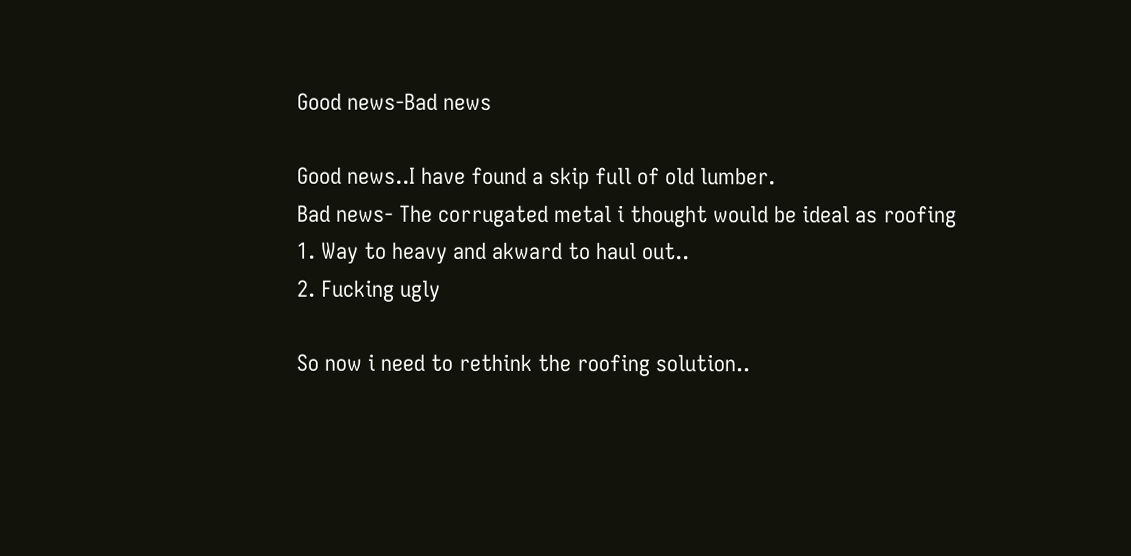Good news-Bad news

Good news..I have found a skip full of old lumber.
Bad news- The corrugated metal i thought would be ideal as roofing
1. Way to heavy and akward to haul out..
2. Fucking ugly

So now i need to rethink the roofing solution..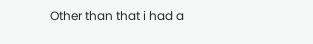Other than that i had a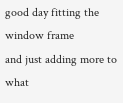good day fitting the window frame
and just adding more to what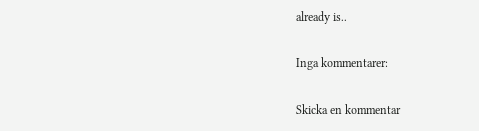already is..

Inga kommentarer:

Skicka en kommentar